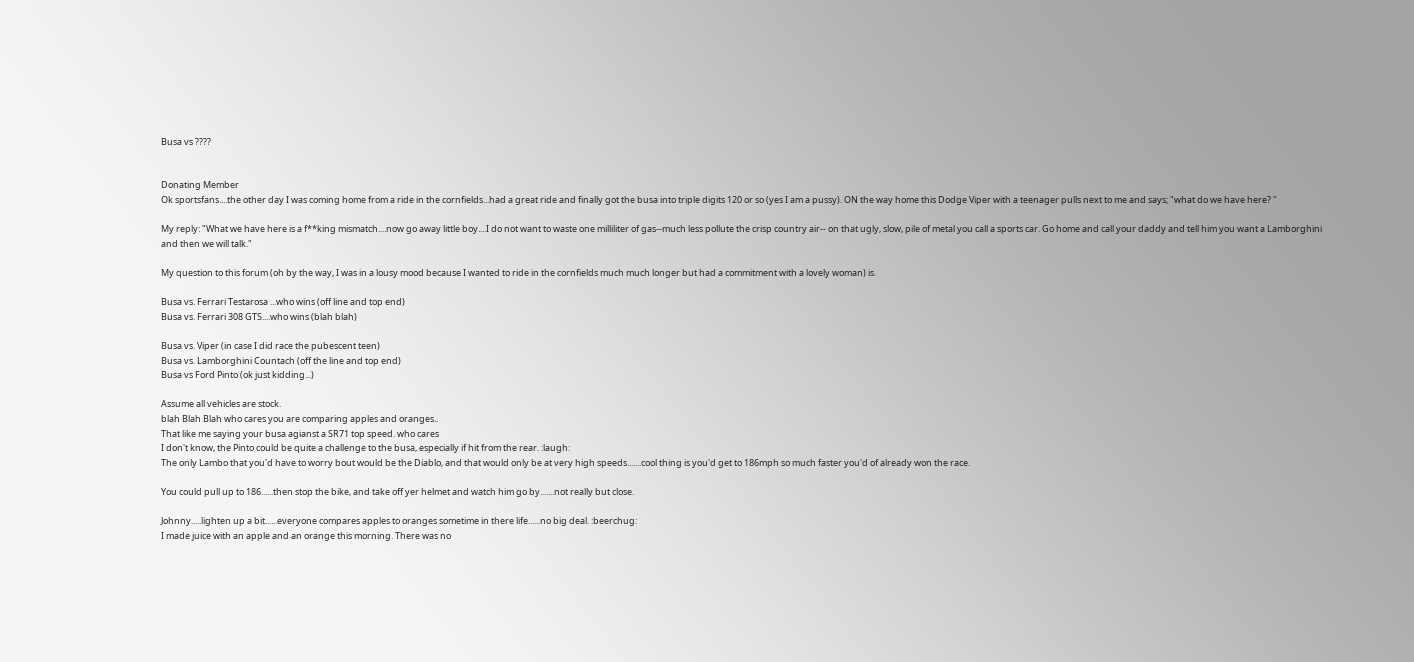Busa vs ????


Donating Member
Ok sportsfans....the other day I was coming home from a ride in the cornfields...had a great ride and finally got the busa into triple digits 120 or so (yes I am a pussy). ON the way home this Dodge Viper with a teenager pulls next to me and says; "what do we have here? "

My reply: "What we have here is a f**king mismatch....now go away little boy....I do not want to waste one milliliter of gas--much less pollute the crisp country air-- on that ugly, slow, pile of metal you call a sports car. Go home and call your daddy and tell him you want a Lamborghini and then we will talk."

My question to this forum (oh by the way, I was in a lousy mood because I wanted to ride in the cornfields much much longer but had a commitment with a lovely woman) is.

Busa vs. Ferrari Testarosa ...who wins (off line and top end)
Busa vs. Ferrari 308 GTS....who wins (blah blah)

Busa vs. Viper (in case I did race the pubescent teen)
Busa vs. Lamborghini Countach (off the line and top end)
Busa vs Ford Pinto (ok just kidding...)

Assume all vehicles are stock.
blah Blah Blah who cares you are comparing apples and oranges..
That like me saying your busa agianst a SR71 top speed. who cares
I don't know, the Pinto could be quite a challenge to the busa, especially if hit from the rear. :laugh:
The only Lambo that you'd have to worry bout would be the Diablo, and that would only be at very high speeds.......cool thing is you'd get to 186mph so much faster you'd of already won the race.

You could pull up to 186......then stop the bike, and take off yer helmet and watch him go by.......not really but close.

Johnny.....lighten up a bit......everyone compares apples to oranges sometime in there life......no big deal. :beerchug:
I made juice with an apple and an orange this morning. There was no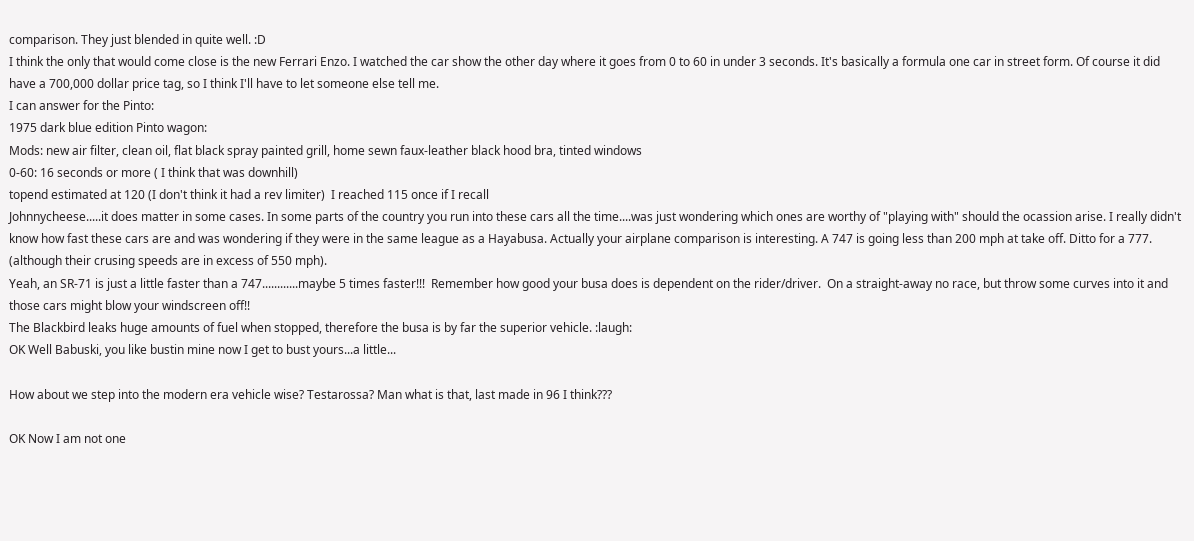comparison. They just blended in quite well. :D
I think the only that would come close is the new Ferrari Enzo. I watched the car show the other day where it goes from 0 to 60 in under 3 seconds. It's basically a formula one car in street form. Of course it did have a 700,000 dollar price tag, so I think I'll have to let someone else tell me.
I can answer for the Pinto:
1975 dark blue edition Pinto wagon:
Mods: new air filter, clean oil, flat black spray painted grill, home sewn faux-leather black hood bra, tinted windows
0-60: 16 seconds or more ( I think that was downhill)
topend estimated at 120 (I don't think it had a rev limiter)  I reached 115 once if I recall
Johnnycheese.....it does matter in some cases. In some parts of the country you run into these cars all the time....was just wondering which ones are worthy of "playing with" should the ocassion arise. I really didn't know how fast these cars are and was wondering if they were in the same league as a Hayabusa. Actually your airplane comparison is interesting. A 747 is going less than 200 mph at take off. Ditto for a 777. (although their crusing speeds are in excess of 550 mph).
Yeah, an SR-71 is just a little faster than a 747............maybe 5 times faster!!!  Remember how good your busa does is dependent on the rider/driver.  On a straight-away no race, but throw some curves into it and those cars might blow your windscreen off!!
The Blackbird leaks huge amounts of fuel when stopped, therefore the busa is by far the superior vehicle. :laugh:
OK Well Babuski, you like bustin mine now I get to bust yours...a little...

How about we step into the modern era vehicle wise? Testarossa? Man what is that, last made in 96 I think???

OK Now I am not one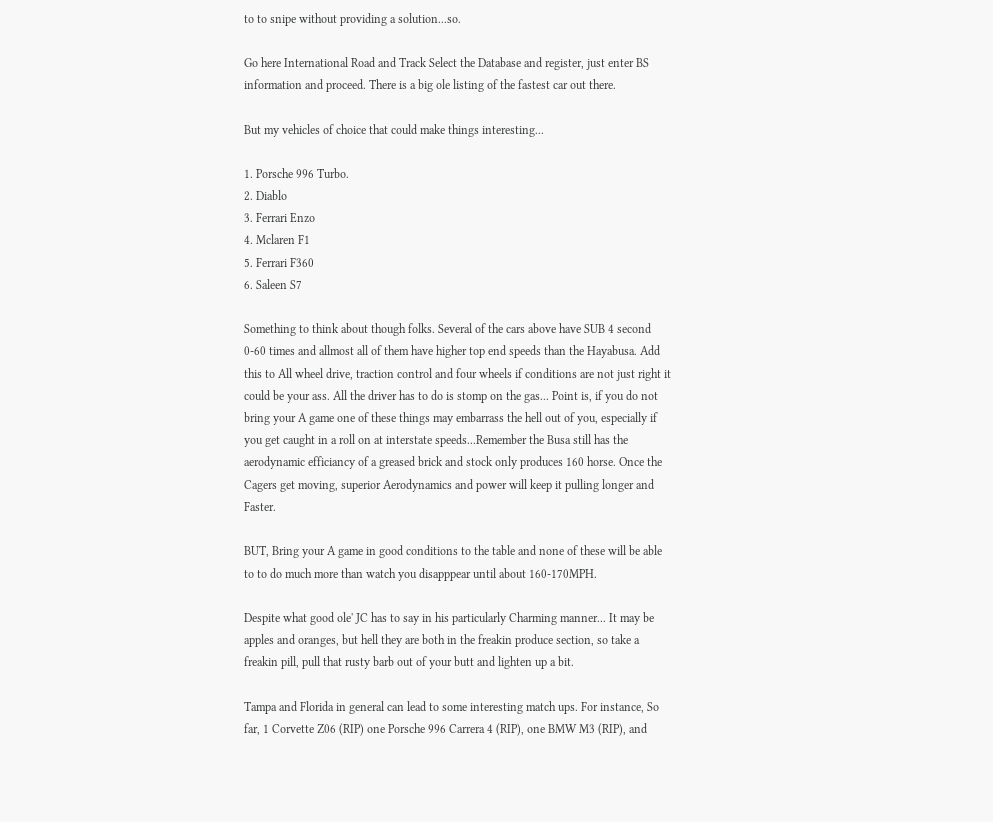to to snipe without providing a solution...so.

Go here International Road and Track Select the Database and register, just enter BS information and proceed. There is a big ole listing of the fastest car out there.

But my vehicles of choice that could make things interesting...

1. Porsche 996 Turbo.
2. Diablo
3. Ferrari Enzo
4. Mclaren F1
5. Ferrari F360
6. Saleen S7

Something to think about though folks. Several of the cars above have SUB 4 second 0-60 times and allmost all of them have higher top end speeds than the Hayabusa. Add this to All wheel drive, traction control and four wheels if conditions are not just right it could be your ass. All the driver has to do is stomp on the gas... Point is, if you do not bring your A game one of these things may embarrass the hell out of you, especially if you get caught in a roll on at interstate speeds...Remember the Busa still has the aerodynamic efficiancy of a greased brick and stock only produces 160 horse. Once the Cagers get moving, superior Aerodynamics and power will keep it pulling longer and Faster.

BUT, Bring your A game in good conditions to the table and none of these will be able to to do much more than watch you disapppear until about 160-170MPH.

Despite what good ole' JC has to say in his particularly Charming manner... It may be apples and oranges, but hell they are both in the freakin produce section, so take a freakin pill, pull that rusty barb out of your butt and lighten up a bit.

Tampa and Florida in general can lead to some interesting match ups. For instance, So far, 1 Corvette Z06 (RIP) one Porsche 996 Carrera 4 (RIP), one BMW M3 (RIP), and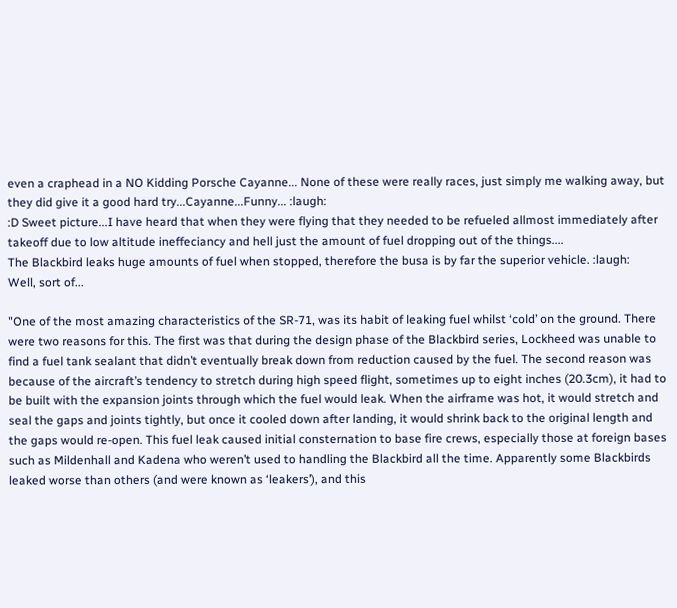even a craphead in a NO Kidding Porsche Cayanne... None of these were really races, just simply me walking away, but they did give it a good hard try...Cayanne...Funny... :laugh:
:D Sweet picture...I have heard that when they were flying that they needed to be refueled allmost immediately after takeoff due to low altitude ineffeciancy and hell just the amount of fuel dropping out of the things....
The Blackbird leaks huge amounts of fuel when stopped, therefore the busa is by far the superior vehicle. :laugh:
Well, sort of...

"One of the most amazing characteristics of the SR-71, was its habit of leaking fuel whilst ‘cold’ on the ground. There were two reasons for this. The first was that during the design phase of the Blackbird series, Lockheed was unable to find a fuel tank sealant that didn’t eventually break down from reduction caused by the fuel. The second reason was because of the aircraft’s tendency to stretch during high speed flight, sometimes up to eight inches (20.3cm), it had to be built with the expansion joints through which the fuel would leak. When the airframe was hot, it would stretch and seal the gaps and joints tightly, but once it cooled down after landing, it would shrink back to the original length and the gaps would re-open. This fuel leak caused initial consternation to base fire crews, especially those at foreign bases such as Mildenhall and Kadena who weren’t used to handling the Blackbird all the time. Apparently some Blackbirds leaked worse than others (and were known as ‘leakers’), and this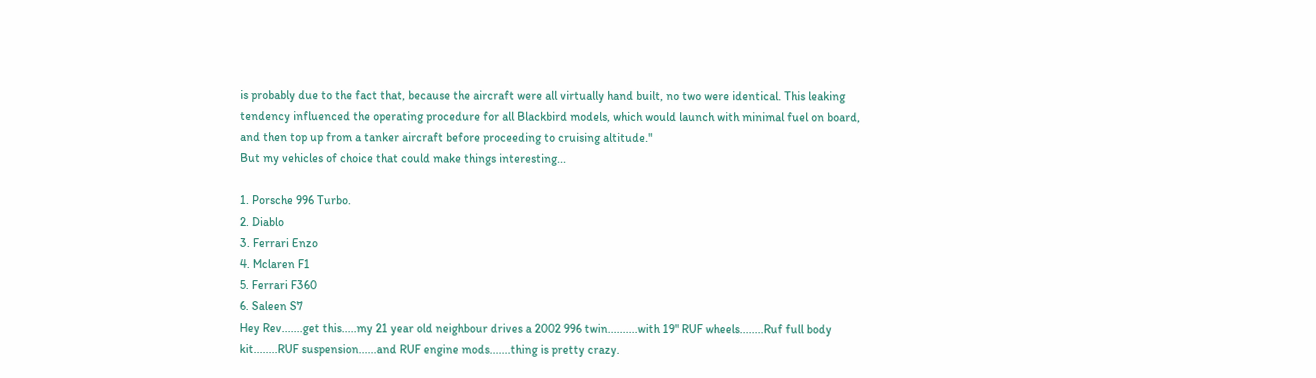is probably due to the fact that, because the aircraft were all virtually hand built, no two were identical. This leaking tendency influenced the operating procedure for all Blackbird models, which would launch with minimal fuel on board, and then top up from a tanker aircraft before proceeding to cruising altitude."
But my vehicles of choice that could make things interesting...

1. Porsche 996 Turbo.
2. Diablo
3. Ferrari Enzo
4. Mclaren F1
5. Ferrari F360
6. Saleen S7
Hey Rev.......get this.....my 21 year old neighbour drives a 2002 996 twin..........with 19" RUF wheels........Ruf full body kit........RUF suspension......and RUF engine mods.......thing is pretty crazy.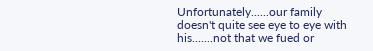Unfortunately......our family doesn't quite see eye to eye with his.......not that we fued or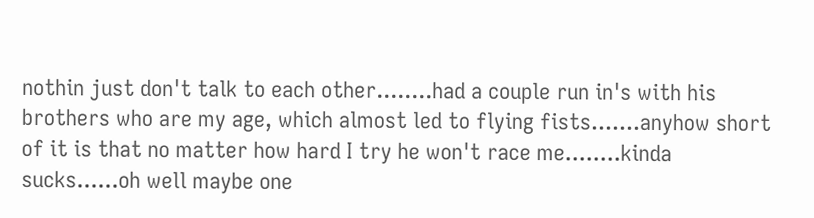nothin just don't talk to each other........had a couple run in's with his brothers who are my age, which almost led to flying fists.......anyhow short of it is that no matter how hard I try he won't race me........kinda sucks......oh well maybe one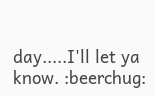day.....I'll let ya know. :beerchug: